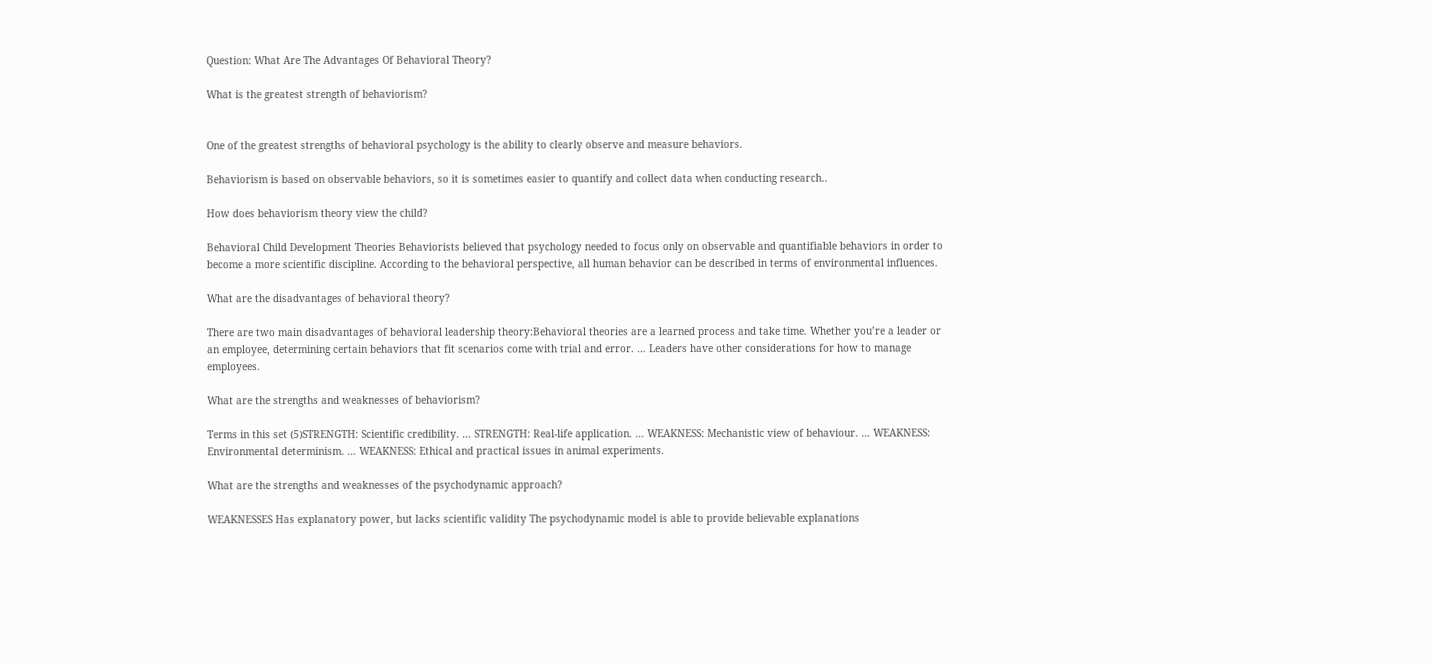Question: What Are The Advantages Of Behavioral Theory?

What is the greatest strength of behaviorism?


One of the greatest strengths of behavioral psychology is the ability to clearly observe and measure behaviors.

Behaviorism is based on observable behaviors, so it is sometimes easier to quantify and collect data when conducting research..

How does behaviorism theory view the child?

Behavioral Child Development Theories Behaviorists believed that psychology needed to focus only on observable and quantifiable behaviors in order to become a more scientific discipline. According to the behavioral perspective, all human behavior can be described in terms of environmental influences.

What are the disadvantages of behavioral theory?

There are two main disadvantages of behavioral leadership theory:Behavioral theories are a learned process and take time. Whether you’re a leader or an employee, determining certain behaviors that fit scenarios come with trial and error. … Leaders have other considerations for how to manage employees.

What are the strengths and weaknesses of behaviorism?

Terms in this set (5)STRENGTH: Scientific credibility. … STRENGTH: Real-life application. … WEAKNESS: Mechanistic view of behaviour. … WEAKNESS: Environmental determinism. … WEAKNESS: Ethical and practical issues in animal experiments.

What are the strengths and weaknesses of the psychodynamic approach?

WEAKNESSES Has explanatory power, but lacks scientific validity The psychodynamic model is able to provide believable explanations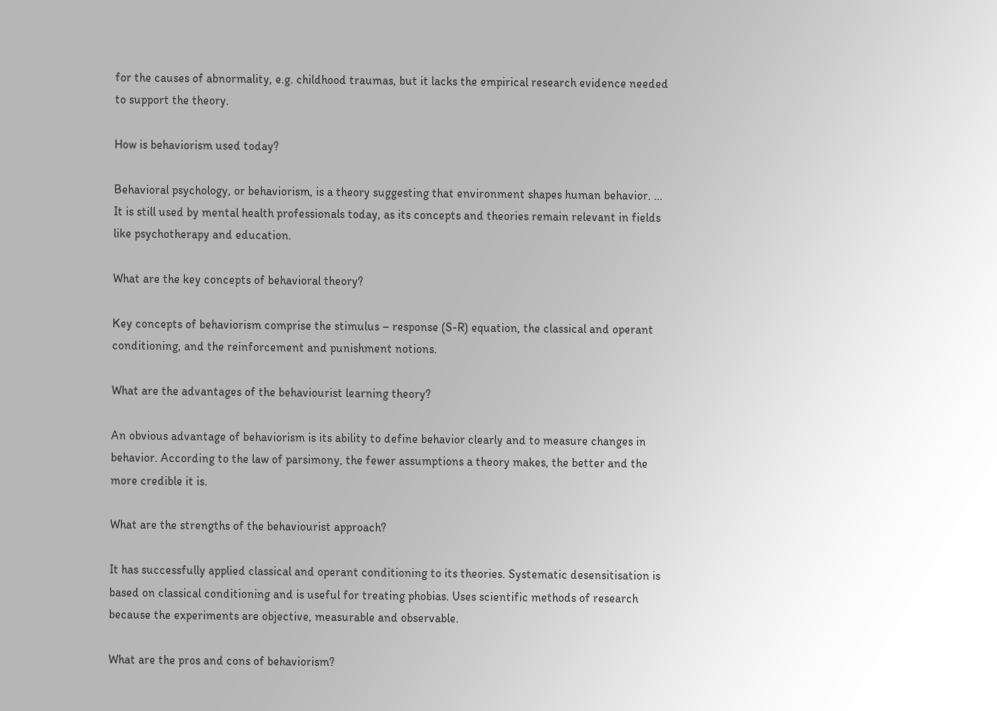for the causes of abnormality, e.g. childhood traumas, but it lacks the empirical research evidence needed to support the theory.

How is behaviorism used today?

Behavioral psychology, or behaviorism, is a theory suggesting that environment shapes human behavior. … It is still used by mental health professionals today, as its concepts and theories remain relevant in fields like psychotherapy and education.

What are the key concepts of behavioral theory?

Key concepts of behaviorism comprise the stimulus – response (S-R) equation, the classical and operant conditioning, and the reinforcement and punishment notions.

What are the advantages of the behaviourist learning theory?

An obvious advantage of behaviorism is its ability to define behavior clearly and to measure changes in behavior. According to the law of parsimony, the fewer assumptions a theory makes, the better and the more credible it is.

What are the strengths of the behaviourist approach?

It has successfully applied classical and operant conditioning to its theories. Systematic desensitisation is based on classical conditioning and is useful for treating phobias. Uses scientific methods of research because the experiments are objective, measurable and observable.

What are the pros and cons of behaviorism?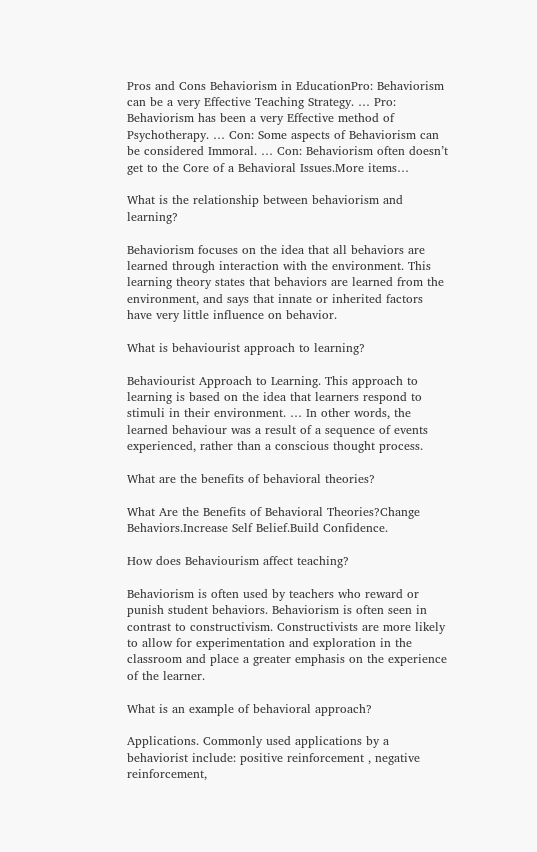Pros and Cons Behaviorism in EducationPro: Behaviorism can be a very Effective Teaching Strategy. … Pro: Behaviorism has been a very Effective method of Psychotherapy. … Con: Some aspects of Behaviorism can be considered Immoral. … Con: Behaviorism often doesn’t get to the Core of a Behavioral Issues.More items…

What is the relationship between behaviorism and learning?

Behaviorism focuses on the idea that all behaviors are learned through interaction with the environment. This learning theory states that behaviors are learned from the environment, and says that innate or inherited factors have very little influence on behavior.

What is behaviourist approach to learning?

Behaviourist Approach to Learning. This approach to learning is based on the idea that learners respond to stimuli in their environment. … In other words, the learned behaviour was a result of a sequence of events experienced, rather than a conscious thought process.

What are the benefits of behavioral theories?

What Are the Benefits of Behavioral Theories?Change Behaviors.Increase Self Belief.Build Confidence.

How does Behaviourism affect teaching?

Behaviorism is often used by teachers who reward or punish student behaviors. Behaviorism is often seen in contrast to constructivism. Constructivists are more likely to allow for experimentation and exploration in the classroom and place a greater emphasis on the experience of the learner.

What is an example of behavioral approach?

Applications. Commonly used applications by a behaviorist include: positive reinforcement , negative reinforcement,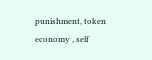punishment, token economy , self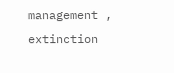management , extinction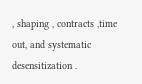, shaping , contracts ,time out, and systematic desensitization .